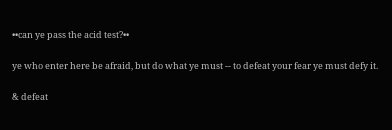••can ye pass the acid test?••

ye who enter here be afraid, but do what ye must -- to defeat your fear ye must defy it.

& defeat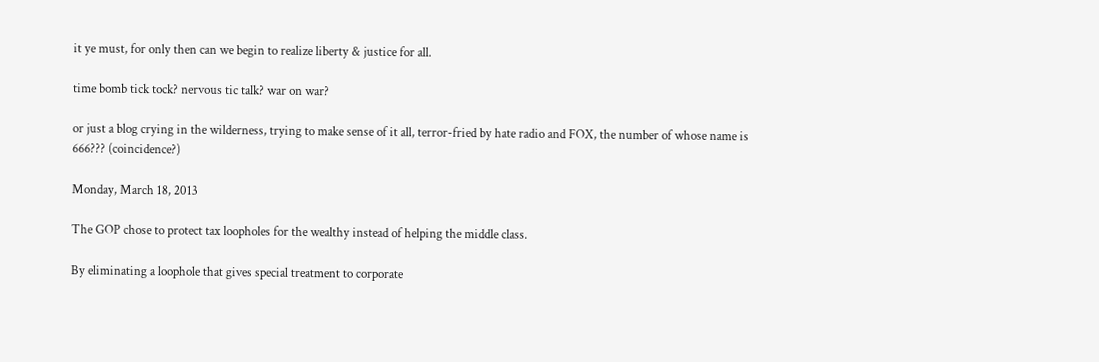it ye must, for only then can we begin to realize liberty & justice for all.

time bomb tick tock? nervous tic talk? war on war?

or just a blog crying in the wilderness, trying to make sense of it all, terror-fried by hate radio and FOX, the number of whose name is 666??? (coincidence?)

Monday, March 18, 2013

The GOP chose to protect tax loopholes for the wealthy instead of helping the middle class.

By eliminating a loophole that gives special treatment to corporate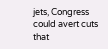jets, Congress could avert cuts that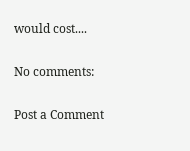would cost....

No comments:

Post a Comment